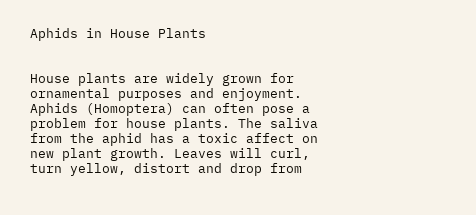Aphids in House Plants


House plants are widely grown for ornamental purposes and enjoyment. Aphids (Homoptera) can often pose a problem for house plants. The saliva from the aphid has a toxic affect on new plant growth. Leaves will curl, turn yellow, distort and drop from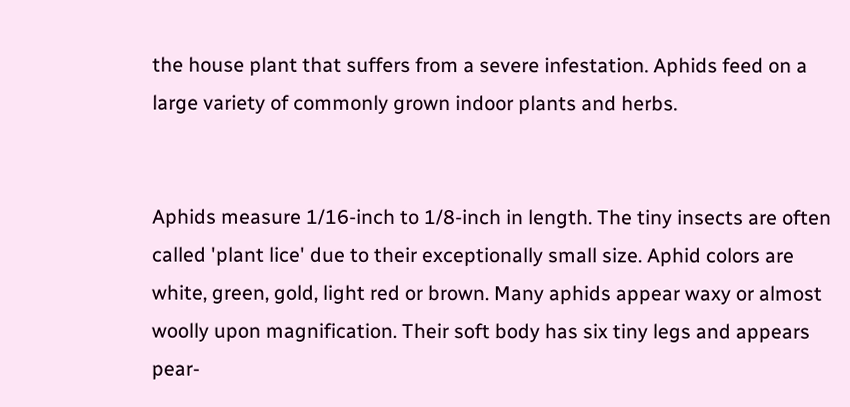the house plant that suffers from a severe infestation. Aphids feed on a large variety of commonly grown indoor plants and herbs.


Aphids measure 1/16-inch to 1/8-inch in length. The tiny insects are often called 'plant lice' due to their exceptionally small size. Aphid colors are white, green, gold, light red or brown. Many aphids appear waxy or almost woolly upon magnification. Their soft body has six tiny legs and appears pear-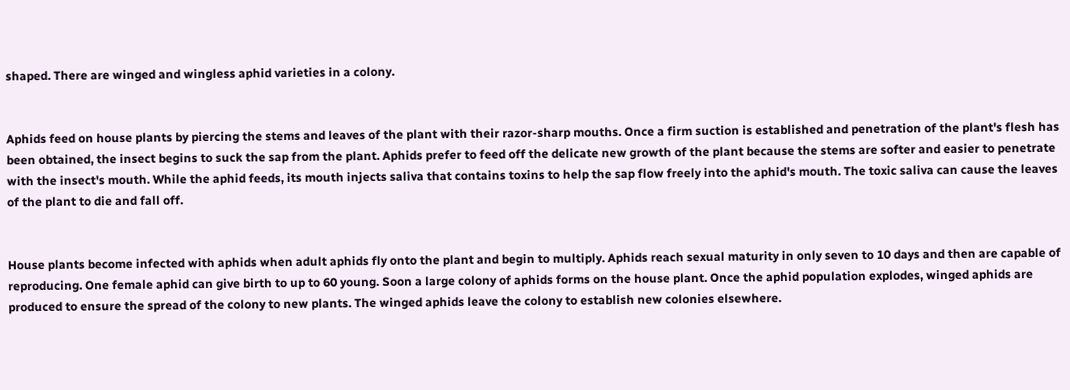shaped. There are winged and wingless aphid varieties in a colony.


Aphids feed on house plants by piercing the stems and leaves of the plant with their razor-sharp mouths. Once a firm suction is established and penetration of the plant's flesh has been obtained, the insect begins to suck the sap from the plant. Aphids prefer to feed off the delicate new growth of the plant because the stems are softer and easier to penetrate with the insect's mouth. While the aphid feeds, its mouth injects saliva that contains toxins to help the sap flow freely into the aphid's mouth. The toxic saliva can cause the leaves of the plant to die and fall off.


House plants become infected with aphids when adult aphids fly onto the plant and begin to multiply. Aphids reach sexual maturity in only seven to 10 days and then are capable of reproducing. One female aphid can give birth to up to 60 young. Soon a large colony of aphids forms on the house plant. Once the aphid population explodes, winged aphids are produced to ensure the spread of the colony to new plants. The winged aphids leave the colony to establish new colonies elsewhere.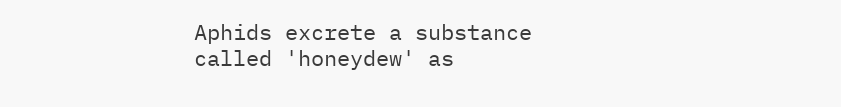Aphids excrete a substance called 'honeydew' as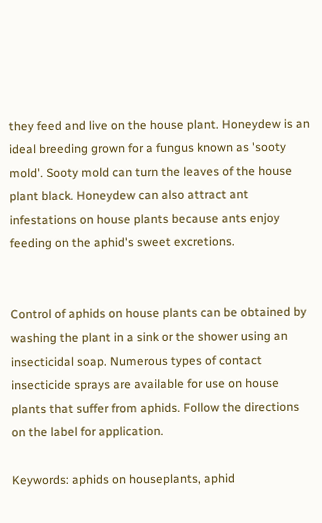they feed and live on the house plant. Honeydew is an ideal breeding grown for a fungus known as 'sooty mold'. Sooty mold can turn the leaves of the house plant black. Honeydew can also attract ant infestations on house plants because ants enjoy feeding on the aphid's sweet excretions.


Control of aphids on house plants can be obtained by washing the plant in a sink or the shower using an insecticidal soap. Numerous types of contact insecticide sprays are available for use on house plants that suffer from aphids. Follow the directions on the label for application.

Keywords: aphids on houseplants, aphid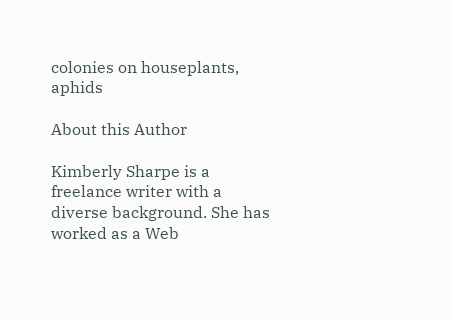colonies on houseplants, aphids

About this Author

Kimberly Sharpe is a freelance writer with a diverse background. She has worked as a Web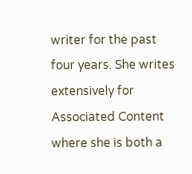writer for the past four years. She writes extensively for Associated Content where she is both a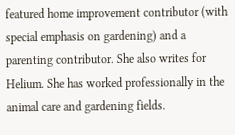featured home improvement contributor (with special emphasis on gardening) and a parenting contributor. She also writes for Helium. She has worked professionally in the animal care and gardening fields.